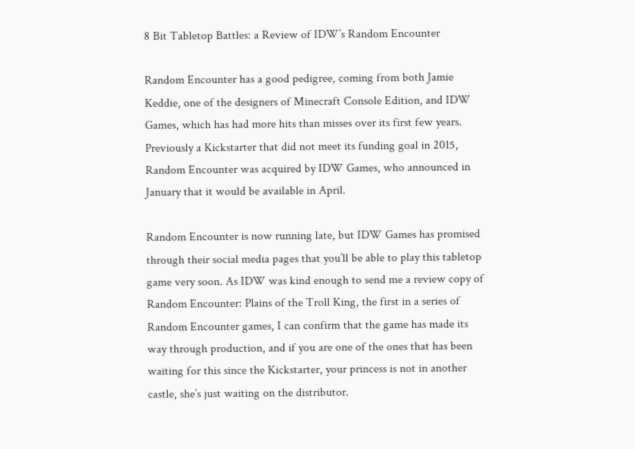8 Bit Tabletop Battles: a Review of IDW’s Random Encounter

Random Encounter has a good pedigree, coming from both Jamie Keddie, one of the designers of Minecraft Console Edition, and IDW Games, which has had more hits than misses over its first few years. Previously a Kickstarter that did not meet its funding goal in 2015, Random Encounter was acquired by IDW Games, who announced in January that it would be available in April.

Random Encounter is now running late, but IDW Games has promised through their social media pages that you’ll be able to play this tabletop game very soon. As IDW was kind enough to send me a review copy of Random Encounter: Plains of the Troll King, the first in a series of Random Encounter games, I can confirm that the game has made its way through production, and if you are one of the ones that has been waiting for this since the Kickstarter, your princess is not in another castle, she’s just waiting on the distributor.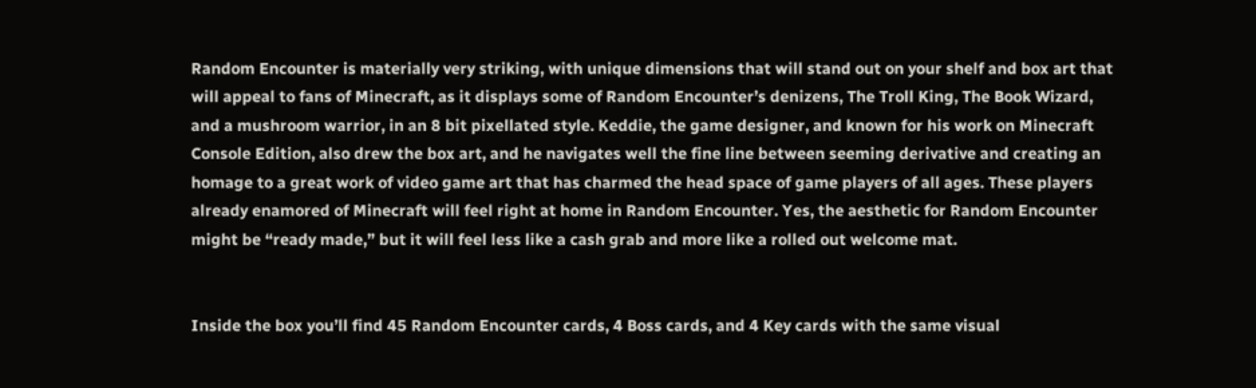Random Encounter is materially very striking, with unique dimensions that will stand out on your shelf and box art that will appeal to fans of Minecraft, as it displays some of Random Encounter’s denizens, The Troll King, The Book Wizard, and a mushroom warrior, in an 8 bit pixellated style. Keddie, the game designer, and known for his work on Minecraft Console Edition, also drew the box art, and he navigates well the fine line between seeming derivative and creating an homage to a great work of video game art that has charmed the head space of game players of all ages. These players already enamored of Minecraft will feel right at home in Random Encounter. Yes, the aesthetic for Random Encounter might be “ready made,” but it will feel less like a cash grab and more like a rolled out welcome mat.


Inside the box you’ll find 45 Random Encounter cards, 4 Boss cards, and 4 Key cards with the same visual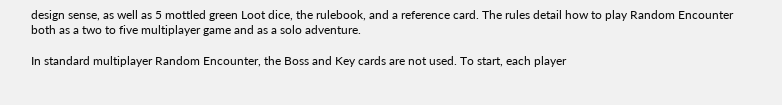design sense, as well as 5 mottled green Loot dice, the rulebook, and a reference card. The rules detail how to play Random Encounter both as a two to five multiplayer game and as a solo adventure.

In standard multiplayer Random Encounter, the Boss and Key cards are not used. To start, each player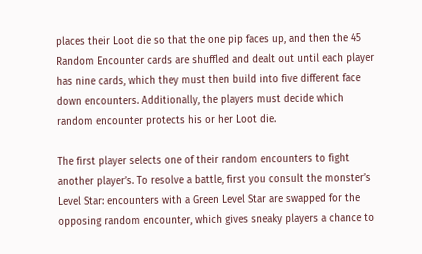places their Loot die so that the one pip faces up, and then the 45 Random Encounter cards are shuffled and dealt out until each player has nine cards, which they must then build into five different face down encounters. Additionally, the players must decide which random encounter protects his or her Loot die.

The first player selects one of their random encounters to fight another player’s. To resolve a battle, first you consult the monster’s Level Star: encounters with a Green Level Star are swapped for the opposing random encounter, which gives sneaky players a chance to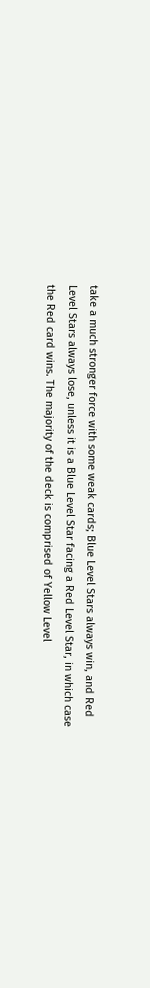take a much stronger force with some weak cards; Blue Level Stars always win, and Red Level Stars always lose, unless it is a Blue Level Star facing a Red Level Star, in which case the Red card wins. The majority of the deck is comprised of Yellow Level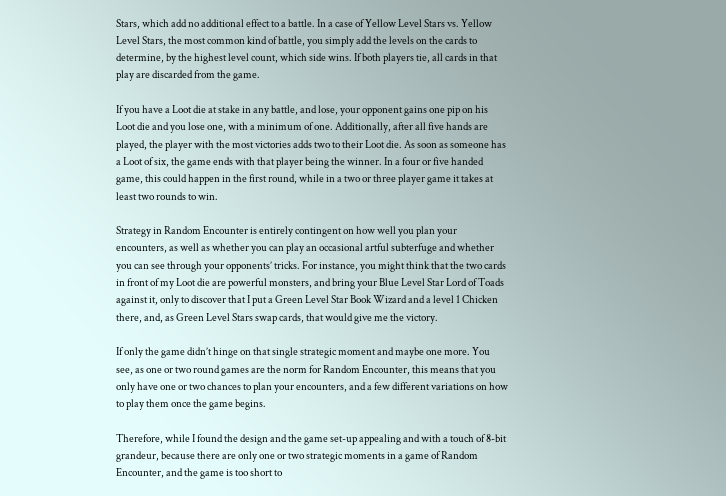Stars, which add no additional effect to a battle. In a case of Yellow Level Stars vs. Yellow Level Stars, the most common kind of battle, you simply add the levels on the cards to determine, by the highest level count, which side wins. If both players tie, all cards in that play are discarded from the game.

If you have a Loot die at stake in any battle, and lose, your opponent gains one pip on his Loot die and you lose one, with a minimum of one. Additionally, after all five hands are played, the player with the most victories adds two to their Loot die. As soon as someone has a Loot of six, the game ends with that player being the winner. In a four or five handed game, this could happen in the first round, while in a two or three player game it takes at least two rounds to win.

Strategy in Random Encounter is entirely contingent on how well you plan your encounters, as well as whether you can play an occasional artful subterfuge and whether you can see through your opponents’ tricks. For instance, you might think that the two cards in front of my Loot die are powerful monsters, and bring your Blue Level Star Lord of Toads against it, only to discover that I put a Green Level Star Book Wizard and a level 1 Chicken there, and, as Green Level Stars swap cards, that would give me the victory.

If only the game didn’t hinge on that single strategic moment and maybe one more. You see, as one or two round games are the norm for Random Encounter, this means that you only have one or two chances to plan your encounters, and a few different variations on how to play them once the game begins.

Therefore, while I found the design and the game set-up appealing and with a touch of 8-bit grandeur, because there are only one or two strategic moments in a game of Random Encounter, and the game is too short to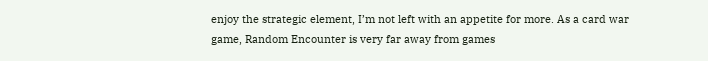enjoy the strategic element, I’m not left with an appetite for more. As a card war game, Random Encounter is very far away from games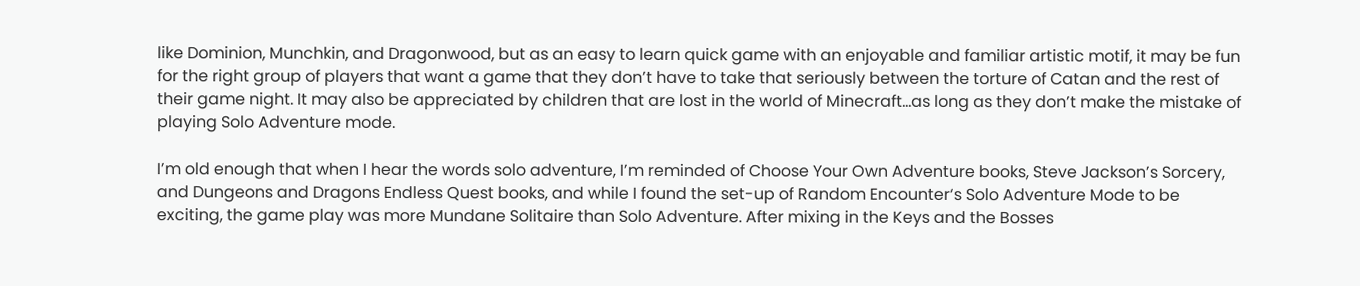like Dominion, Munchkin, and Dragonwood, but as an easy to learn quick game with an enjoyable and familiar artistic motif, it may be fun for the right group of players that want a game that they don’t have to take that seriously between the torture of Catan and the rest of their game night. It may also be appreciated by children that are lost in the world of Minecraft…as long as they don’t make the mistake of playing Solo Adventure mode.

I’m old enough that when I hear the words solo adventure, I’m reminded of Choose Your Own Adventure books, Steve Jackson’s Sorcery, and Dungeons and Dragons Endless Quest books, and while I found the set-up of Random Encounter‘s Solo Adventure Mode to be exciting, the game play was more Mundane Solitaire than Solo Adventure. After mixing in the Keys and the Bosses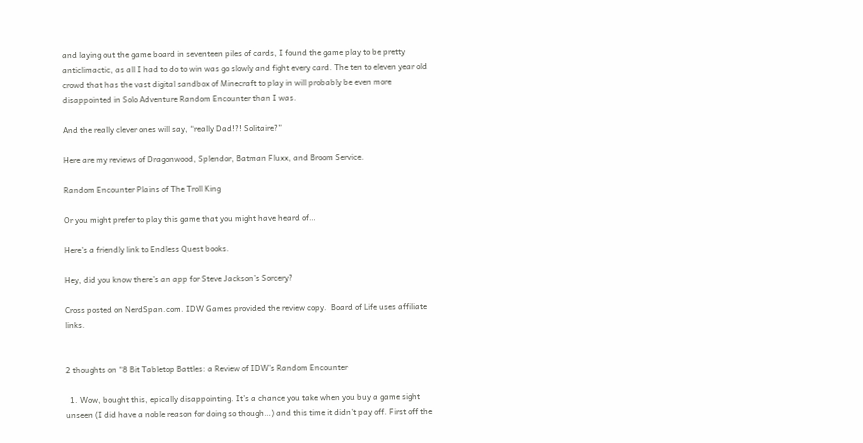and laying out the game board in seventeen piles of cards, I found the game play to be pretty anticlimactic, as all I had to do to win was go slowly and fight every card. The ten to eleven year old crowd that has the vast digital sandbox of Minecraft to play in will probably be even more disappointed in Solo Adventure Random Encounter than I was.

And the really clever ones will say, “really Dad!?! Solitaire?”

Here are my reviews of Dragonwood, Splendor, Batman Fluxx, and Broom Service.

Random Encounter Plains of The Troll King

Or you might prefer to play this game that you might have heard of…

Here’s a friendly link to Endless Quest books.

Hey, did you know there’s an app for Steve Jackson’s Sorcery?

Cross posted on NerdSpan.com. IDW Games provided the review copy.  Board of Life uses affiliate links.


2 thoughts on “8 Bit Tabletop Battles: a Review of IDW’s Random Encounter

  1. Wow, bought this, epically disappointing. It’s a chance you take when you buy a game sight unseen (I did have a noble reason for doing so though…) and this time it didn’t pay off. First off the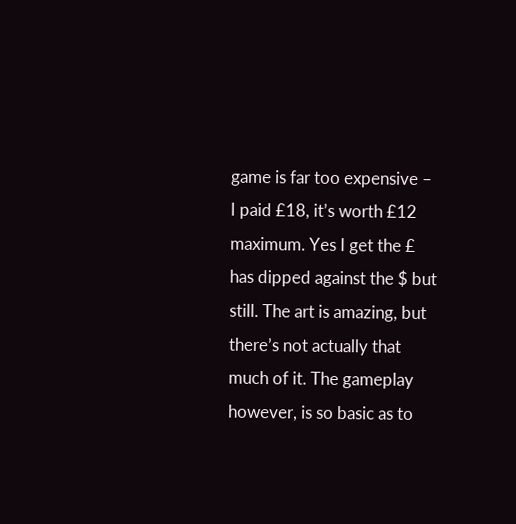game is far too expensive – I paid £18, it’s worth £12 maximum. Yes I get the £ has dipped against the $ but still. The art is amazing, but there’s not actually that much of it. The gameplay however, is so basic as to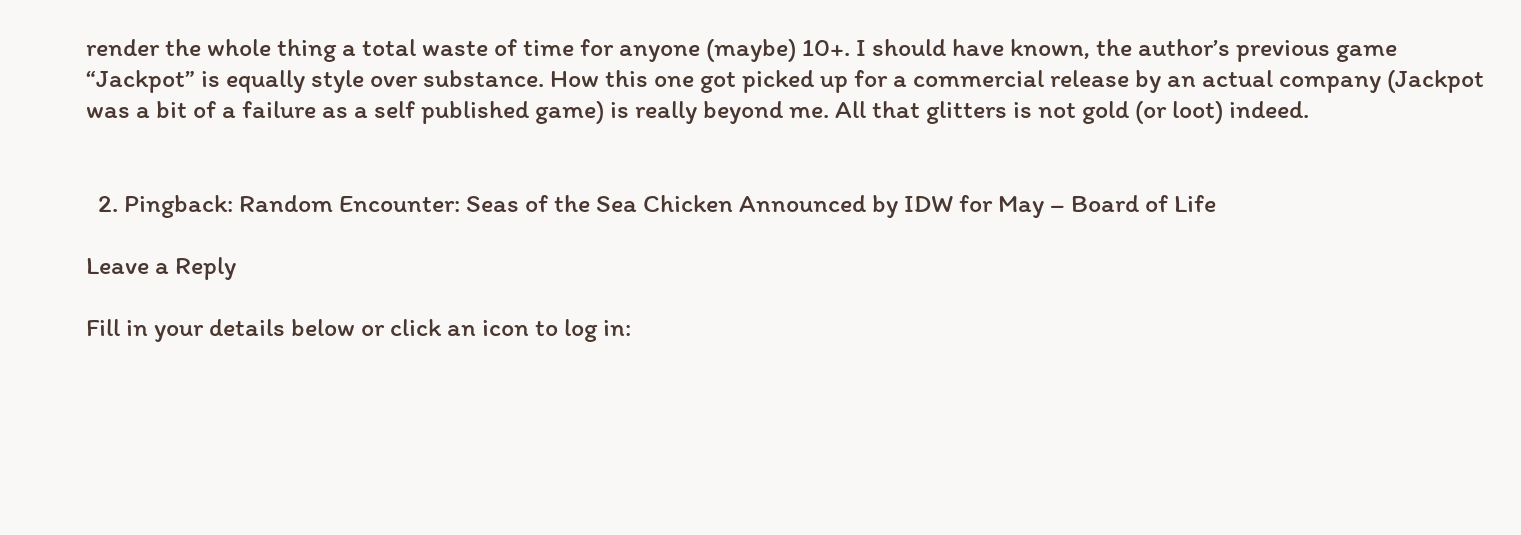render the whole thing a total waste of time for anyone (maybe) 10+. I should have known, the author’s previous game “Jackpot” is equally style over substance. How this one got picked up for a commercial release by an actual company (Jackpot was a bit of a failure as a self published game) is really beyond me. All that glitters is not gold (or loot) indeed.


  2. Pingback: Random Encounter: Seas of the Sea Chicken Announced by IDW for May – Board of Life

Leave a Reply

Fill in your details below or click an icon to log in: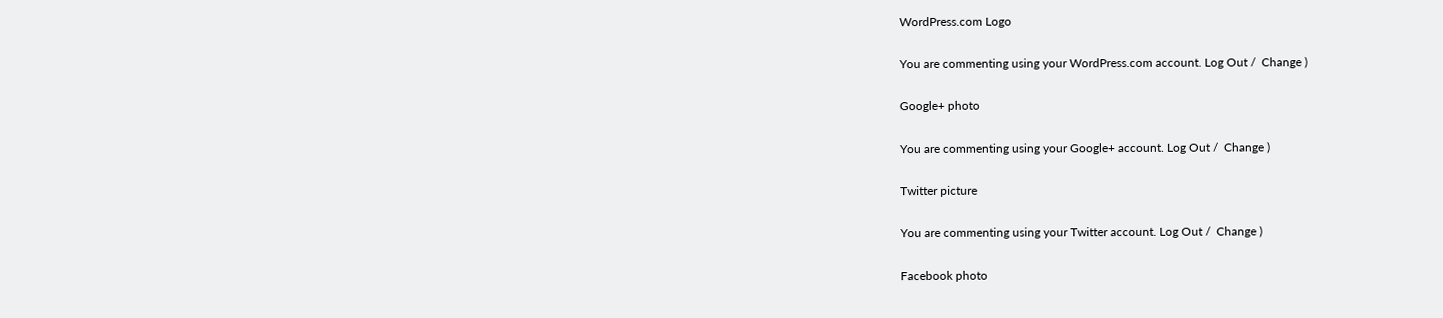WordPress.com Logo

You are commenting using your WordPress.com account. Log Out /  Change )

Google+ photo

You are commenting using your Google+ account. Log Out /  Change )

Twitter picture

You are commenting using your Twitter account. Log Out /  Change )

Facebook photo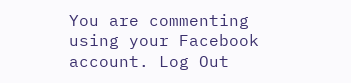You are commenting using your Facebook account. Log Out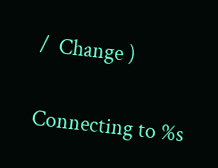/  Change )

Connecting to %s